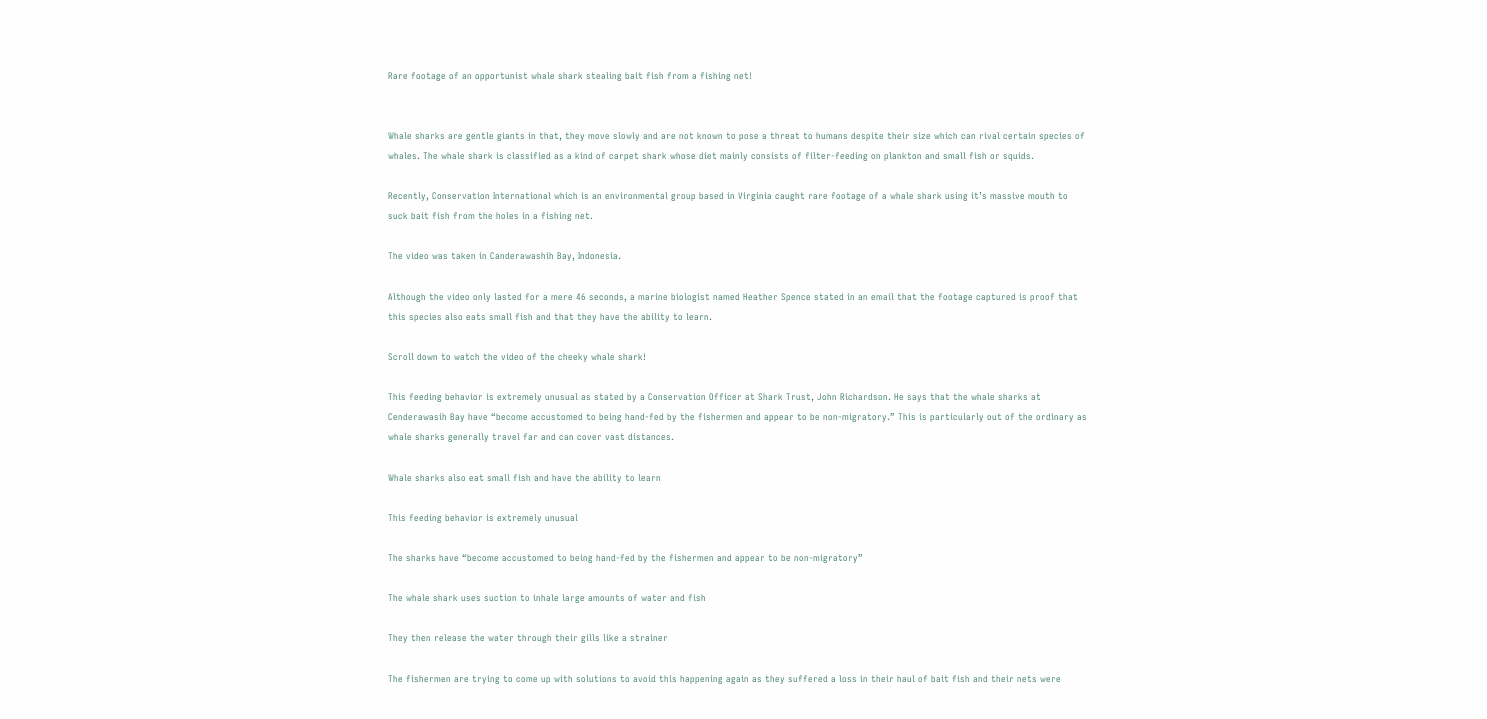Rare footage of an opportunist whale shark stealing bait fish from a fishing net!


Whale sharks are gentle giants in that, they move slowly and are not known to pose a threat to humans despite their size which can rival certain species of whales. The whale shark is classified as a kind of carpet shark whose diet mainly consists of filter-feeding on plankton and small fish or squids.

Recently, Conservation International which is an environmental group based in Virginia caught rare footage of a whale shark using it’s massive mouth to suck bait fish from the holes in a fishing net.

The video was taken in Canderawashih Bay, Indonesia.

Although the video only lasted for a mere 46 seconds, a marine biologist named Heather Spence stated in an email that the footage captured is proof that this species also eats small fish and that they have the ability to learn.

Scroll down to watch the video of the cheeky whale shark!

This feeding behavior is extremely unusual as stated by a Conservation Officer at Shark Trust, John Richardson. He says that the whale sharks at Cenderawasih Bay have “become accustomed to being hand-fed by the fishermen and appear to be non-migratory.” This is particularly out of the ordinary as whale sharks generally travel far and can cover vast distances.

Whale sharks also eat small fish and have the ability to learn

This feeding behavior is extremely unusual

The sharks have “become accustomed to being hand-fed by the fishermen and appear to be non-migratory”

The whale shark uses suction to inhale large amounts of water and fish

They then release the water through their gills like a strainer

The fishermen are trying to come up with solutions to avoid this happening again as they suffered a loss in their haul of bait fish and their nets were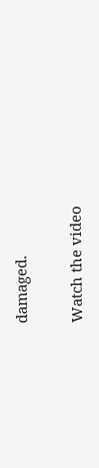damaged.

Watch the video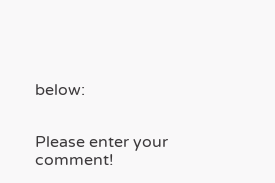below:


Please enter your comment!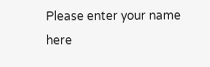Please enter your name here